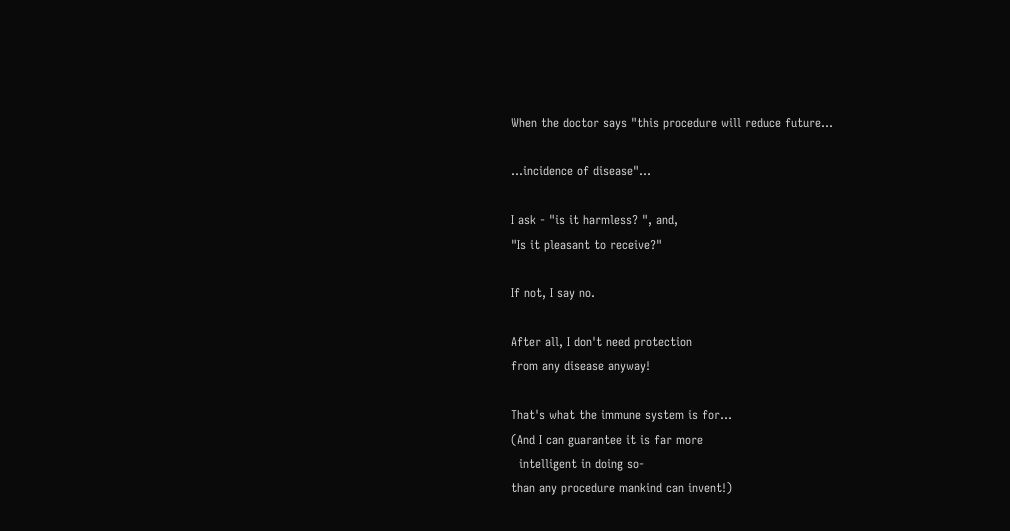When the doctor says "this procedure will reduce future...

...incidence of disease"...

I ask - "is it harmless? ", and,
"Is it pleasant to receive?"

If not, I say no.

After all, I don't need protection
from any disease anyway!

That's what the immune system is for...
(And I can guarantee it is far more
  intelligent in doing so-
than any procedure mankind can invent!)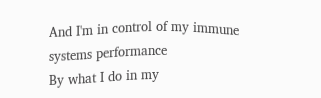And I'm in control of my immune systems performance
By what I do in my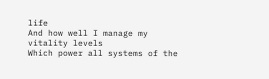life
And how well I manage my vitality levels
Which power all systems of the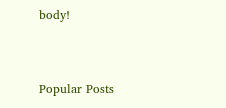body!


Popular Posts